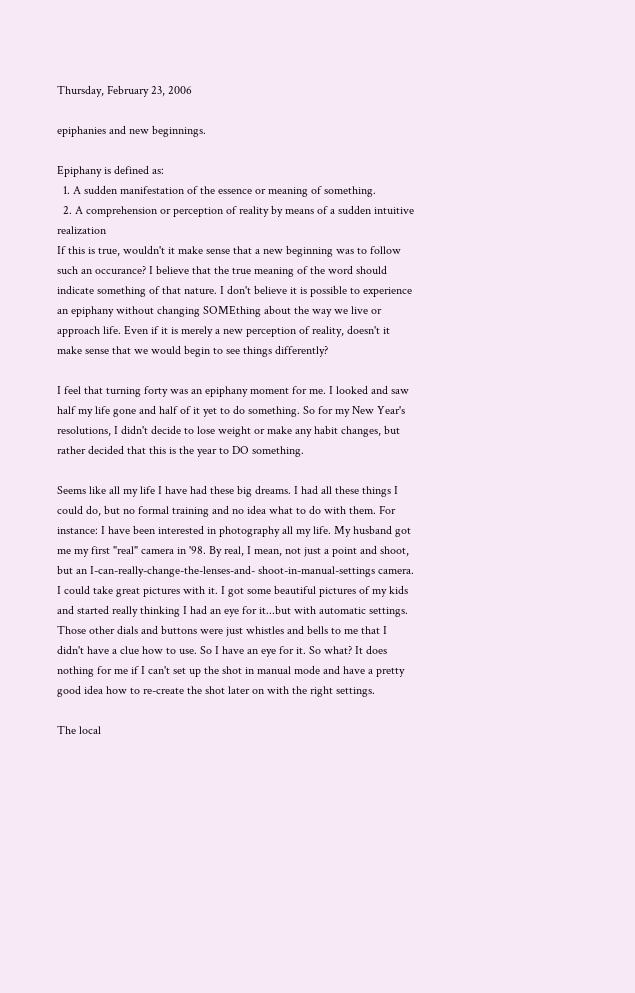Thursday, February 23, 2006

epiphanies and new beginnings.

Epiphany is defined as:
  1. A sudden manifestation of the essence or meaning of something.
  2. A comprehension or perception of reality by means of a sudden intuitive realization
If this is true, wouldn't it make sense that a new beginning was to follow such an occurance? I believe that the true meaning of the word should indicate something of that nature. I don't believe it is possible to experience an epiphany without changing SOMEthing about the way we live or approach life. Even if it is merely a new perception of reality, doesn't it make sense that we would begin to see things differently?

I feel that turning forty was an epiphany moment for me. I looked and saw half my life gone and half of it yet to do something. So for my New Year's resolutions, I didn't decide to lose weight or make any habit changes, but rather decided that this is the year to DO something.

Seems like all my life I have had these big dreams. I had all these things I could do, but no formal training and no idea what to do with them. For instance: I have been interested in photography all my life. My husband got me my first "real" camera in '98. By real, I mean, not just a point and shoot, but an I-can-really-change-the-lenses-and- shoot-in-manual-settings camera. I could take great pictures with it. I got some beautiful pictures of my kids and started really thinking I had an eye for it...but with automatic settings. Those other dials and buttons were just whistles and bells to me that I didn't have a clue how to use. So I have an eye for it. So what? It does nothing for me if I can't set up the shot in manual mode and have a pretty good idea how to re-create the shot later on with the right settings.

The local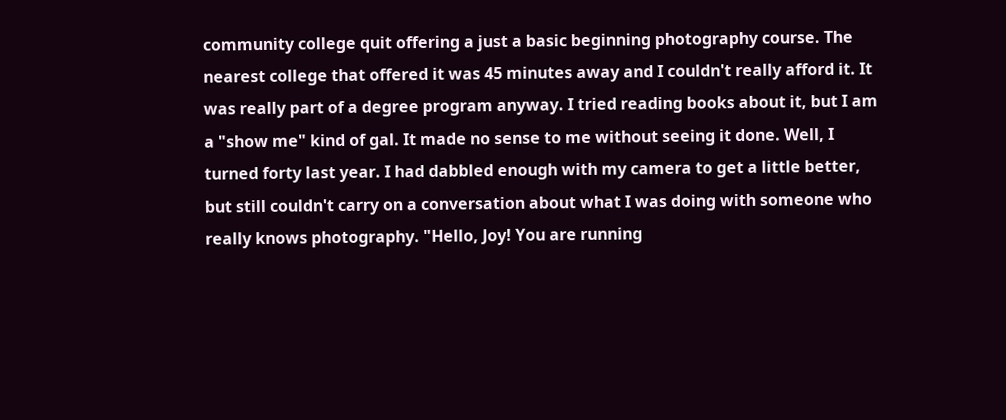community college quit offering a just a basic beginning photography course. The nearest college that offered it was 45 minutes away and I couldn't really afford it. It was really part of a degree program anyway. I tried reading books about it, but I am a "show me" kind of gal. It made no sense to me without seeing it done. Well, I turned forty last year. I had dabbled enough with my camera to get a little better, but still couldn't carry on a conversation about what I was doing with someone who really knows photography. "Hello, Joy! You are running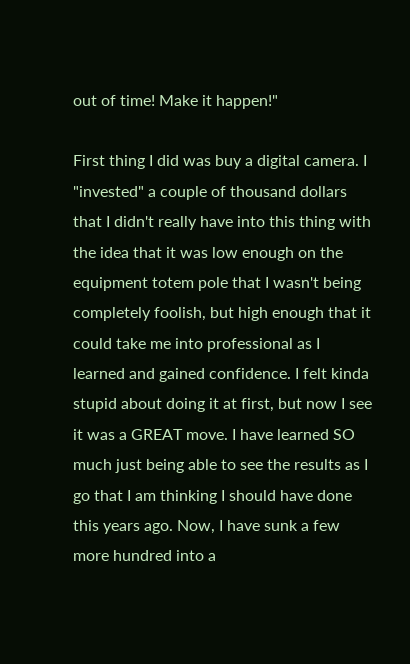out of time! Make it happen!"

First thing I did was buy a digital camera. I "invested" a couple of thousand dollars that I didn't really have into this thing with the idea that it was low enough on the equipment totem pole that I wasn't being completely foolish, but high enough that it could take me into professional as I learned and gained confidence. I felt kinda stupid about doing it at first, but now I see it was a GREAT move. I have learned SO much just being able to see the results as I go that I am thinking I should have done this years ago. Now, I have sunk a few more hundred into a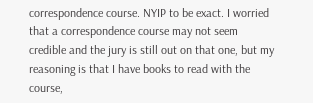correspondence course. NYIP to be exact. I worried that a correspondence course may not seem credible and the jury is still out on that one, but my reasoning is that I have books to read with the course,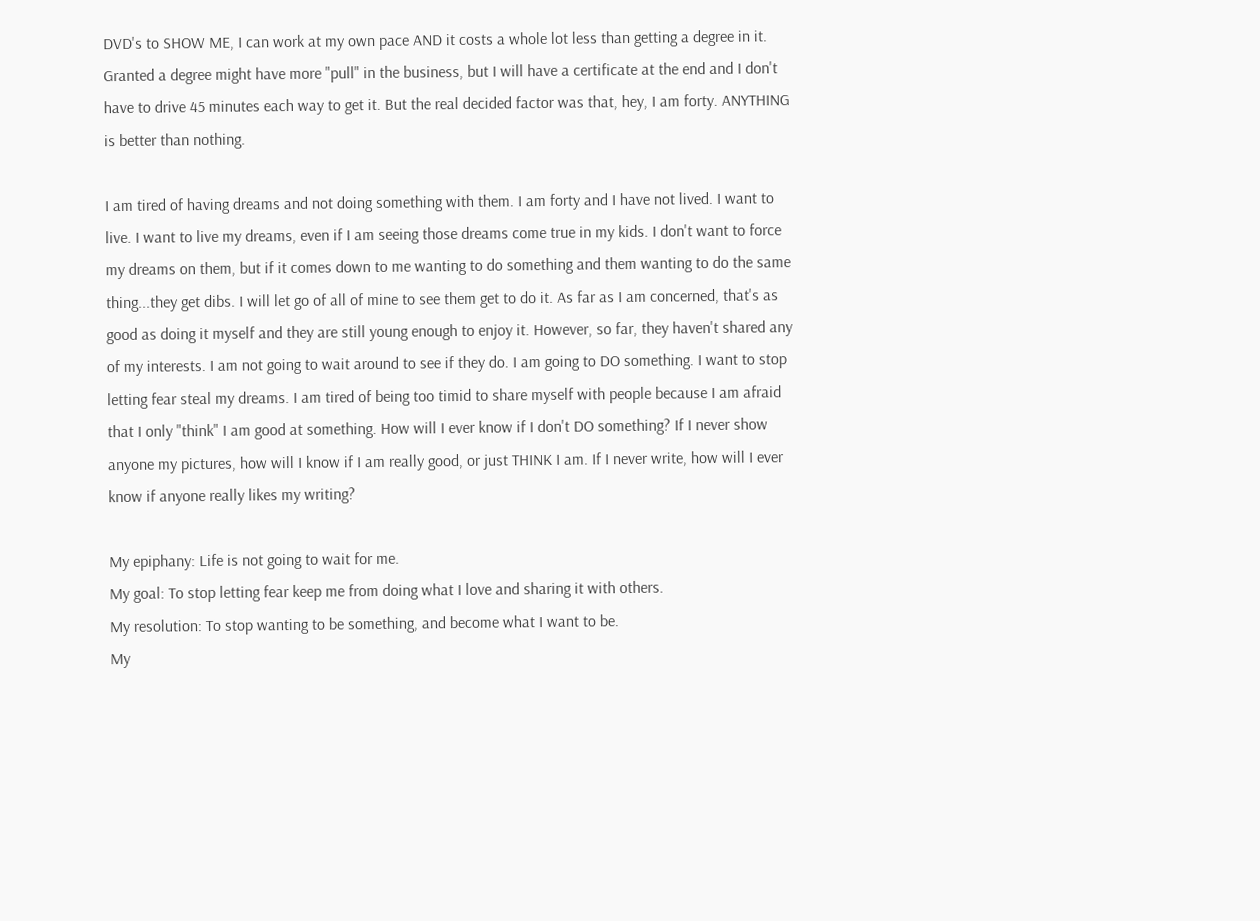DVD's to SHOW ME, I can work at my own pace AND it costs a whole lot less than getting a degree in it. Granted a degree might have more "pull" in the business, but I will have a certificate at the end and I don't have to drive 45 minutes each way to get it. But the real decided factor was that, hey, I am forty. ANYTHING is better than nothing.

I am tired of having dreams and not doing something with them. I am forty and I have not lived. I want to live. I want to live my dreams, even if I am seeing those dreams come true in my kids. I don't want to force my dreams on them, but if it comes down to me wanting to do something and them wanting to do the same thing...they get dibs. I will let go of all of mine to see them get to do it. As far as I am concerned, that's as good as doing it myself and they are still young enough to enjoy it. However, so far, they haven't shared any of my interests. I am not going to wait around to see if they do. I am going to DO something. I want to stop letting fear steal my dreams. I am tired of being too timid to share myself with people because I am afraid that I only "think" I am good at something. How will I ever know if I don't DO something? If I never show anyone my pictures, how will I know if I am really good, or just THINK I am. If I never write, how will I ever know if anyone really likes my writing?

My epiphany: Life is not going to wait for me.
My goal: To stop letting fear keep me from doing what I love and sharing it with others.
My resolution: To stop wanting to be something, and become what I want to be.
My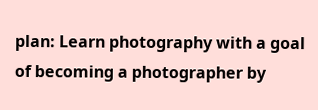plan: Learn photography with a goal of becoming a photographer by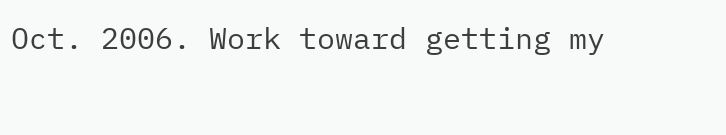Oct. 2006. Work toward getting my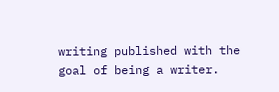writing published with the goal of being a writer.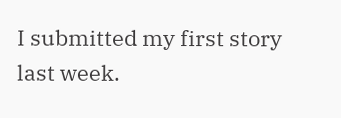I submitted my first story last week.